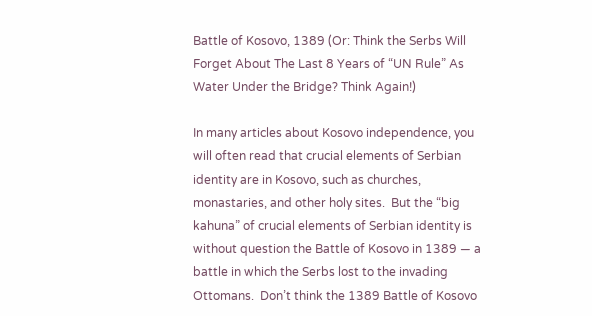Battle of Kosovo, 1389 (Or: Think the Serbs Will Forget About The Last 8 Years of “UN Rule” As Water Under the Bridge? Think Again!)

In many articles about Kosovo independence, you will often read that crucial elements of Serbian identity are in Kosovo, such as churches, monastaries, and other holy sites.  But the “big kahuna” of crucial elements of Serbian identity is without question the Battle of Kosovo in 1389 — a battle in which the Serbs lost to the invading Ottomans.  Don’t think the 1389 Battle of Kosovo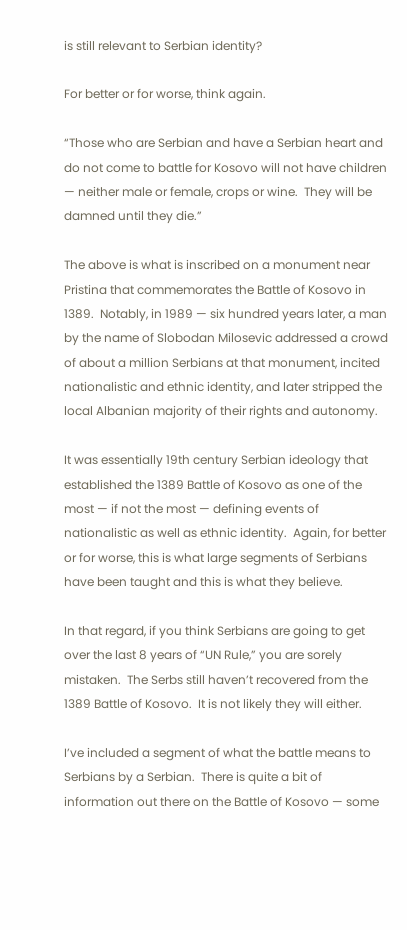is still relevant to Serbian identity?

For better or for worse, think again.

“Those who are Serbian and have a Serbian heart and do not come to battle for Kosovo will not have children — neither male or female, crops or wine.  They will be damned until they die.”

The above is what is inscribed on a monument near Pristina that commemorates the Battle of Kosovo in 1389.  Notably, in 1989 — six hundred years later, a man by the name of Slobodan Milosevic addressed a crowd of about a million Serbians at that monument, incited nationalistic and ethnic identity, and later stripped the local Albanian majority of their rights and autonomy.

It was essentially 19th century Serbian ideology that established the 1389 Battle of Kosovo as one of the most — if not the most — defining events of nationalistic as well as ethnic identity.  Again, for better or for worse, this is what large segments of Serbians have been taught and this is what they believe.

In that regard, if you think Serbians are going to get over the last 8 years of “UN Rule,” you are sorely mistaken.  The Serbs still haven’t recovered from the 1389 Battle of Kosovo.  It is not likely they will either.

I’ve included a segment of what the battle means to Serbians by a Serbian.  There is quite a bit of information out there on the Battle of Kosovo — some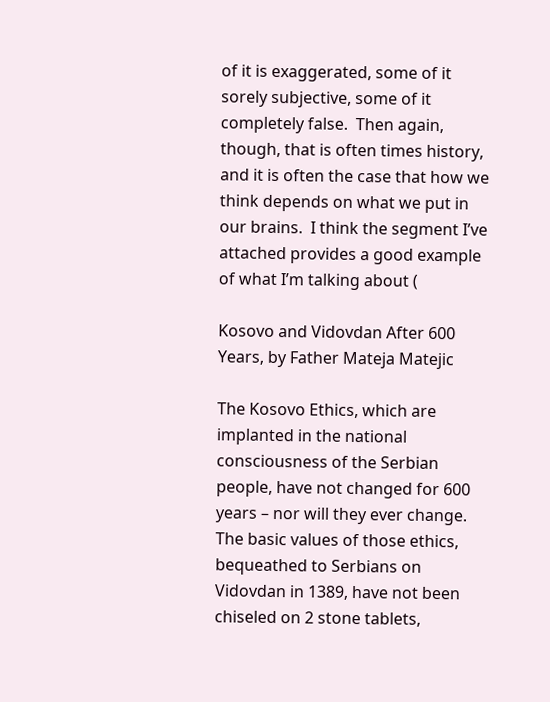of it is exaggerated, some of it sorely subjective, some of it completely false.  Then again, though, that is often times history, and it is often the case that how we think depends on what we put in our brains.  I think the segment I’ve attached provides a good example of what I’m talking about (

Kosovo and Vidovdan After 600 Years, by Father Mateja Matejic

The Kosovo Ethics, which are implanted in the national consciousness of the Serbian people, have not changed for 600 years – nor will they ever change. The basic values of those ethics, bequeathed to Serbians on Vidovdan in 1389, have not been chiseled on 2 stone tablets,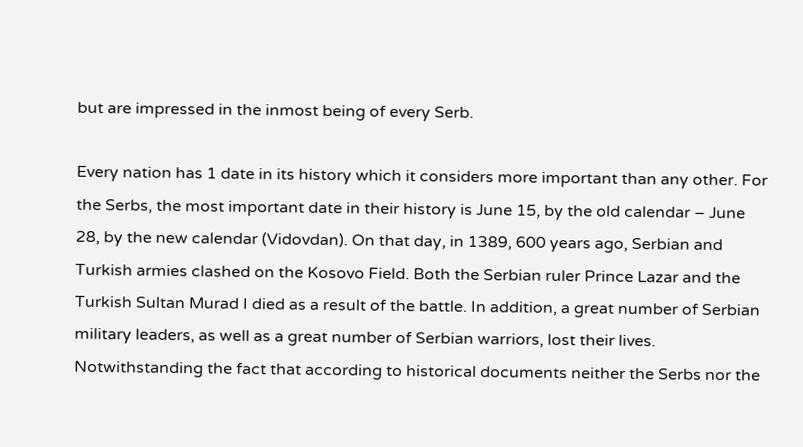but are impressed in the inmost being of every Serb.

Every nation has 1 date in its history which it considers more important than any other. For the Serbs, the most important date in their history is June 15, by the old calendar – June 28, by the new calendar (Vidovdan). On that day, in 1389, 600 years ago, Serbian and Turkish armies clashed on the Kosovo Field. Both the Serbian ruler Prince Lazar and the Turkish Sultan Murad I died as a result of the battle. In addition, a great number of Serbian military leaders, as well as a great number of Serbian warriors, lost their lives. Notwithstanding the fact that according to historical documents neither the Serbs nor the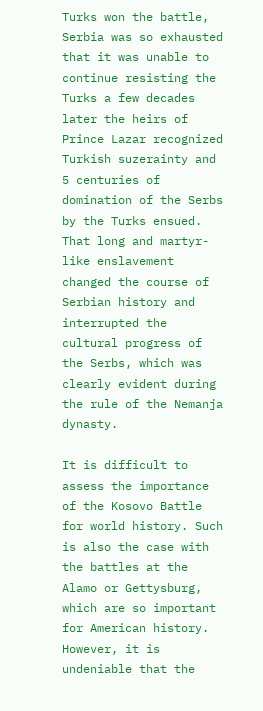Turks won the battle, Serbia was so exhausted that it was unable to continue resisting the Turks a few decades later the heirs of Prince Lazar recognized Turkish suzerainty and 5 centuries of domination of the Serbs by the Turks ensued. That long and martyr-like enslavement changed the course of Serbian history and interrupted the cultural progress of the Serbs, which was clearly evident during the rule of the Nemanja dynasty.

It is difficult to assess the importance of the Kosovo Battle for world history. Such is also the case with the battles at the Alamo or Gettysburg, which are so important for American history. However, it is undeniable that the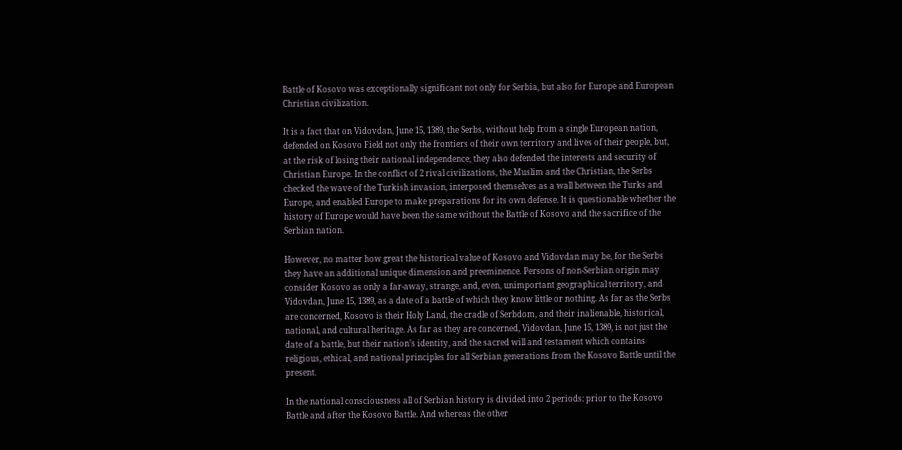Battle of Kosovo was exceptionally significant not only for Serbia, but also for Europe and European Christian civilization.

It is a fact that on Vidovdan, June 15, 1389, the Serbs, without help from a single European nation, defended on Kosovo Field not only the frontiers of their own territory and lives of their people, but, at the risk of losing their national independence, they also defended the interests and security of Christian Europe. In the conflict of 2 rival civilizations, the Muslim and the Christian, the Serbs checked the wave of the Turkish invasion, interposed themselves as a wall between the Turks and Europe, and enabled Europe to make preparations for its own defense. It is questionable whether the history of Europe would have been the same without the Battle of Kosovo and the sacrifice of the Serbian nation.

However, no matter how great the historical value of Kosovo and Vidovdan may be, for the Serbs they have an additional unique dimension and preeminence. Persons of non-Serbian origin may consider Kosovo as only a far-away, strange, and, even, unimportant geographical territory, and Vidovdan, June 15, 1389, as a date of a battle of which they know little or nothing. As far as the Serbs are concerned, Kosovo is their Holy Land, the cradle of Serbdom, and their inalienable, historical, national, and cultural heritage. As far as they are concerned, Vidovdan, June 15, 1389, is not just the date of a battle, but their nation’s identity, and the sacred will and testament which contains religious, ethical, and national principles for all Serbian generations from the Kosovo Battle until the present.

In the national consciousness all of Serbian history is divided into 2 periods: prior to the Kosovo Battle and after the Kosovo Battle. And whereas the other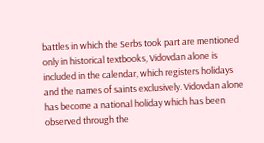battles in which the Serbs took part are mentioned only in historical textbooks, Vidovdan alone is included in the calendar, which registers holidays and the names of saints exclusively. Vidovdan alone has become a national holiday which has been observed through the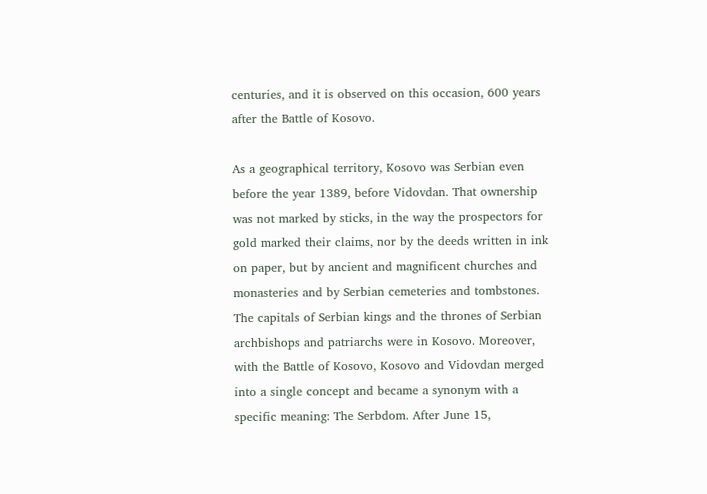centuries, and it is observed on this occasion, 600 years after the Battle of Kosovo.

As a geographical territory, Kosovo was Serbian even before the year 1389, before Vidovdan. That ownership was not marked by sticks, in the way the prospectors for gold marked their claims, nor by the deeds written in ink on paper, but by ancient and magnificent churches and monasteries and by Serbian cemeteries and tombstones. The capitals of Serbian kings and the thrones of Serbian archbishops and patriarchs were in Kosovo. Moreover, with the Battle of Kosovo, Kosovo and Vidovdan merged into a single concept and became a synonym with a specific meaning: The Serbdom. After June 15,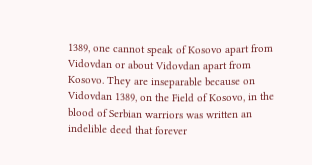1389, one cannot speak of Kosovo apart from Vidovdan or about Vidovdan apart from Kosovo. They are inseparable because on Vidovdan 1389, on the Field of Kosovo, in the blood of Serbian warriors was written an indelible deed that forever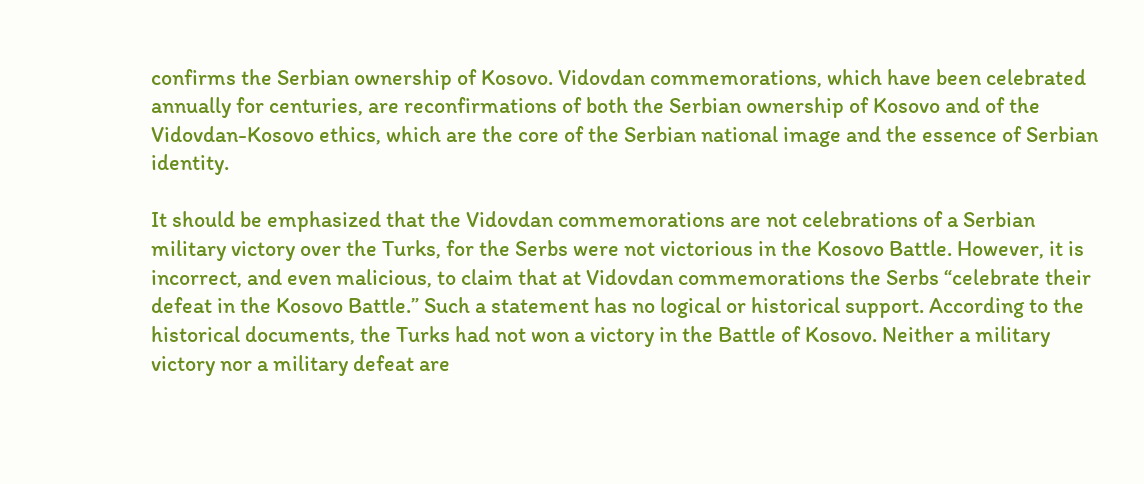confirms the Serbian ownership of Kosovo. Vidovdan commemorations, which have been celebrated annually for centuries, are reconfirmations of both the Serbian ownership of Kosovo and of the Vidovdan-Kosovo ethics, which are the core of the Serbian national image and the essence of Serbian identity.

It should be emphasized that the Vidovdan commemorations are not celebrations of a Serbian military victory over the Turks, for the Serbs were not victorious in the Kosovo Battle. However, it is incorrect, and even malicious, to claim that at Vidovdan commemorations the Serbs “celebrate their defeat in the Kosovo Battle.” Such a statement has no logical or historical support. According to the historical documents, the Turks had not won a victory in the Battle of Kosovo. Neither a military victory nor a military defeat are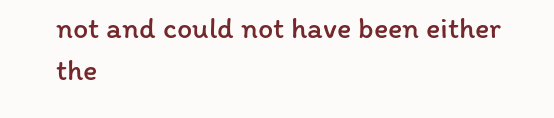not and could not have been either the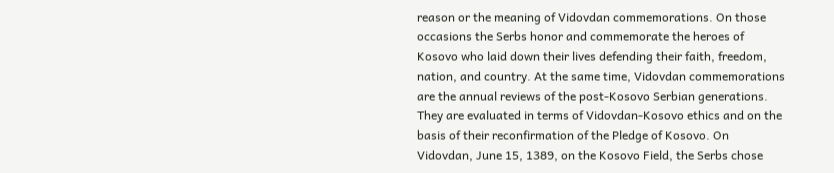reason or the meaning of Vidovdan commemorations. On those occasions the Serbs honor and commemorate the heroes of Kosovo who laid down their lives defending their faith, freedom, nation, and country. At the same time, Vidovdan commemorations are the annual reviews of the post-Kosovo Serbian generations. They are evaluated in terms of Vidovdan-Kosovo ethics and on the basis of their reconfirmation of the Pledge of Kosovo. On Vidovdan, June 15, 1389, on the Kosovo Field, the Serbs chose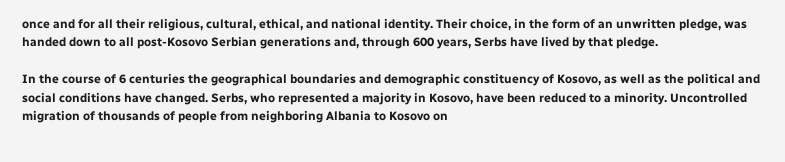once and for all their religious, cultural, ethical, and national identity. Their choice, in the form of an unwritten pledge, was handed down to all post-Kosovo Serbian generations and, through 600 years, Serbs have lived by that pledge.

In the course of 6 centuries the geographical boundaries and demographic constituency of Kosovo, as well as the political and social conditions have changed. Serbs, who represented a majority in Kosovo, have been reduced to a minority. Uncontrolled migration of thousands of people from neighboring Albania to Kosovo on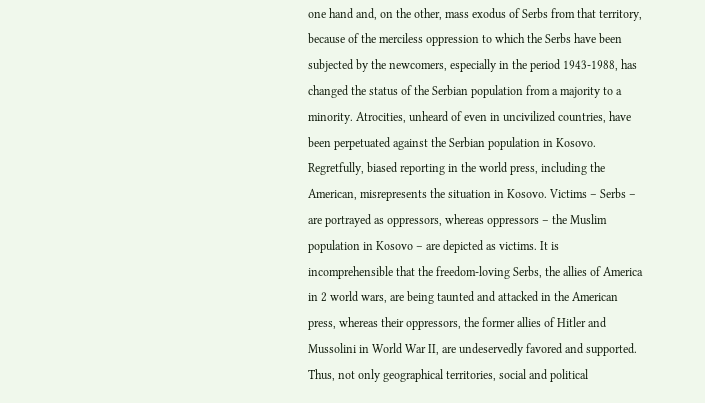one hand and, on the other, mass exodus of Serbs from that territory, because of the merciless oppression to which the Serbs have been subjected by the newcomers, especially in the period 1943-1988, has changed the status of the Serbian population from a majority to a minority. Atrocities, unheard of even in uncivilized countries, have been perpetuated against the Serbian population in Kosovo. Regretfully, biased reporting in the world press, including the American, misrepresents the situation in Kosovo. Victims – Serbs – are portrayed as oppressors, whereas oppressors – the Muslim population in Kosovo – are depicted as victims. It is incomprehensible that the freedom-loving Serbs, the allies of America in 2 world wars, are being taunted and attacked in the American press, whereas their oppressors, the former allies of Hitler and Mussolini in World War II, are undeservedly favored and supported. Thus, not only geographical territories, social and political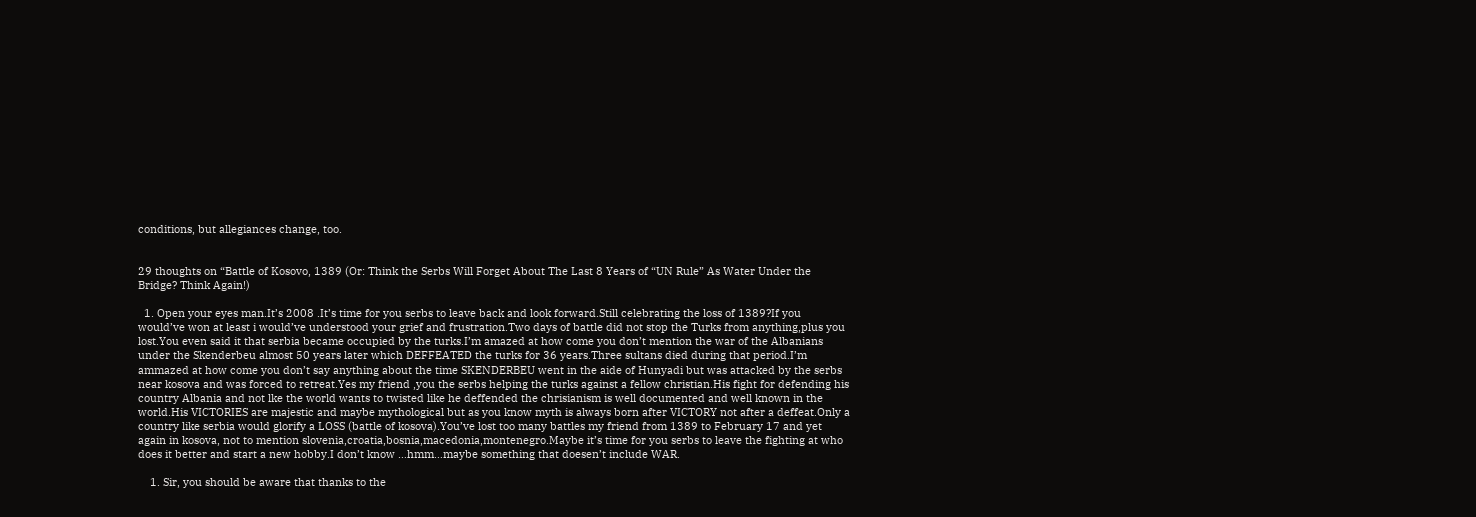conditions, but allegiances change, too.


29 thoughts on “Battle of Kosovo, 1389 (Or: Think the Serbs Will Forget About The Last 8 Years of “UN Rule” As Water Under the Bridge? Think Again!)

  1. Open your eyes man.It’s 2008 .It’s time for you serbs to leave back and look forward.Still celebrating the loss of 1389?If you would’ve won at least i would’ve understood your grief and frustration.Two days of battle did not stop the Turks from anything,plus you lost.You even said it that serbia became occupied by the turks.I’m amazed at how come you don’t mention the war of the Albanians under the Skenderbeu almost 50 years later which DEFFEATED the turks for 36 years.Three sultans died during that period.I’m ammazed at how come you don’t say anything about the time SKENDERBEU went in the aide of Hunyadi but was attacked by the serbs near kosova and was forced to retreat.Yes my friend ,you the serbs helping the turks against a fellow christian.His fight for defending his country Albania and not lke the world wants to twisted like he deffended the chrisianism is well documented and well known in the world.His VICTORIES are majestic and maybe mythological but as you know myth is always born after VICTORY not after a deffeat.Only a country like serbia would glorify a LOSS (battle of kosova).You’ve lost too many battles my friend from 1389 to February 17 and yet again in kosova, not to mention slovenia,croatia,bosnia,macedonia,montenegro.Maybe it’s time for you serbs to leave the fighting at who does it better and start a new hobby.I don’t know …hmm…maybe something that doesen’t include WAR.

    1. Sir, you should be aware that thanks to the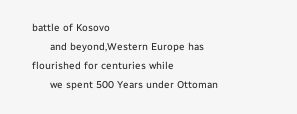battle of Kosovo
      and beyond,Western Europe has flourished for centuries while
      we spent 500 Years under Ottoman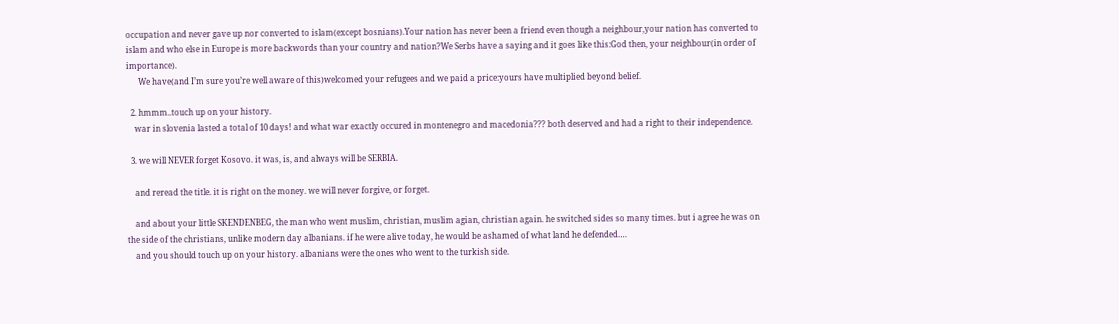occupation and never gave up nor converted to islam(except bosnians).Your nation has never been a friend even though a neighbour,your nation has converted to islam and who else in Europe is more backwords than your country and nation?We Serbs have a saying and it goes like this:God then, your neighbour(in order of importance).
      We have(and I’m sure you’re well aware of this)welcomed your refugees and we paid a price:yours have multiplied beyond belief.

  2. hmmm..touch up on your history.
    war in slovenia lasted a total of 10 days! and what war exactly occured in montenegro and macedonia??? both deserved and had a right to their independence.

  3. we will NEVER forget Kosovo. it was, is, and always will be SERBIA.

    and reread the title. it is right on the money. we will never forgive, or forget.

    and about your little SKENDENBEG, the man who went muslim, christian, muslim agian, christian again. he switched sides so many times. but i agree he was on the side of the christians, unlike modern day albanians. if he were alive today, he would be ashamed of what land he defended….
    and you should touch up on your history. albanians were the ones who went to the turkish side.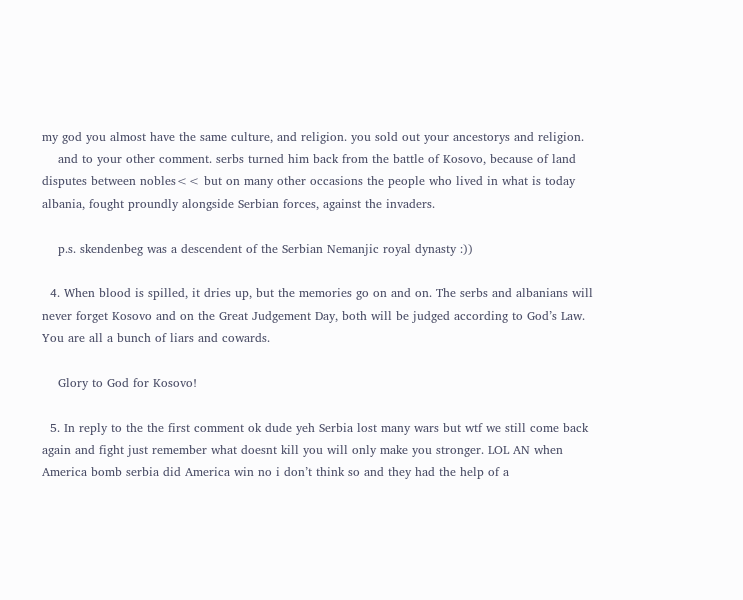my god you almost have the same culture, and religion. you sold out your ancestorys and religion.
    and to your other comment. serbs turned him back from the battle of Kosovo, because of land disputes between nobles<< but on many other occasions the people who lived in what is today albania, fought proundly alongside Serbian forces, against the invaders.

    p.s. skendenbeg was a descendent of the Serbian Nemanjic royal dynasty :))

  4. When blood is spilled, it dries up, but the memories go on and on. The serbs and albanians will never forget Kosovo and on the Great Judgement Day, both will be judged according to God’s Law. You are all a bunch of liars and cowards.

    Glory to God for Kosovo!

  5. In reply to the the first comment ok dude yeh Serbia lost many wars but wtf we still come back again and fight just remember what doesnt kill you will only make you stronger. LOL AN when America bomb serbia did America win no i don’t think so and they had the help of a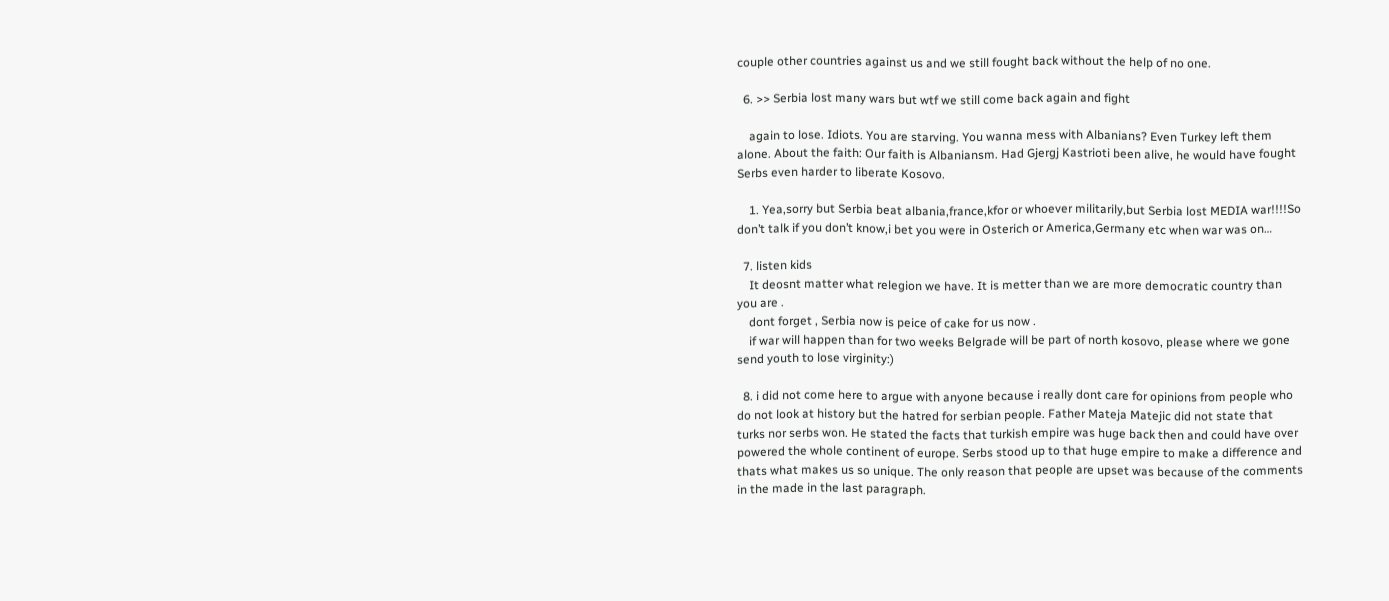couple other countries against us and we still fought back without the help of no one.

  6. >> Serbia lost many wars but wtf we still come back again and fight

    again to lose. Idiots. You are starving. You wanna mess with Albanians? Even Turkey left them alone. About the faith: Our faith is Albaniansm. Had Gjergj Kastrioti been alive, he would have fought Serbs even harder to liberate Kosovo.

    1. Yea,sorry but Serbia beat albania,france,kfor or whoever militarily,but Serbia lost MEDIA war!!!!So don’t talk if you don’t know,i bet you were in Osterich or America,Germany etc when war was on…

  7. listen kids
    It deosnt matter what relegion we have. It is metter than we are more democratic country than you are .
    dont forget , Serbia now is peice of cake for us now .
    if war will happen than for two weeks Belgrade will be part of north kosovo, please where we gone send youth to lose virginity:)

  8. i did not come here to argue with anyone because i really dont care for opinions from people who do not look at history but the hatred for serbian people. Father Mateja Matejic did not state that turks nor serbs won. He stated the facts that turkish empire was huge back then and could have over powered the whole continent of europe. Serbs stood up to that huge empire to make a difference and thats what makes us so unique. The only reason that people are upset was because of the comments in the made in the last paragraph.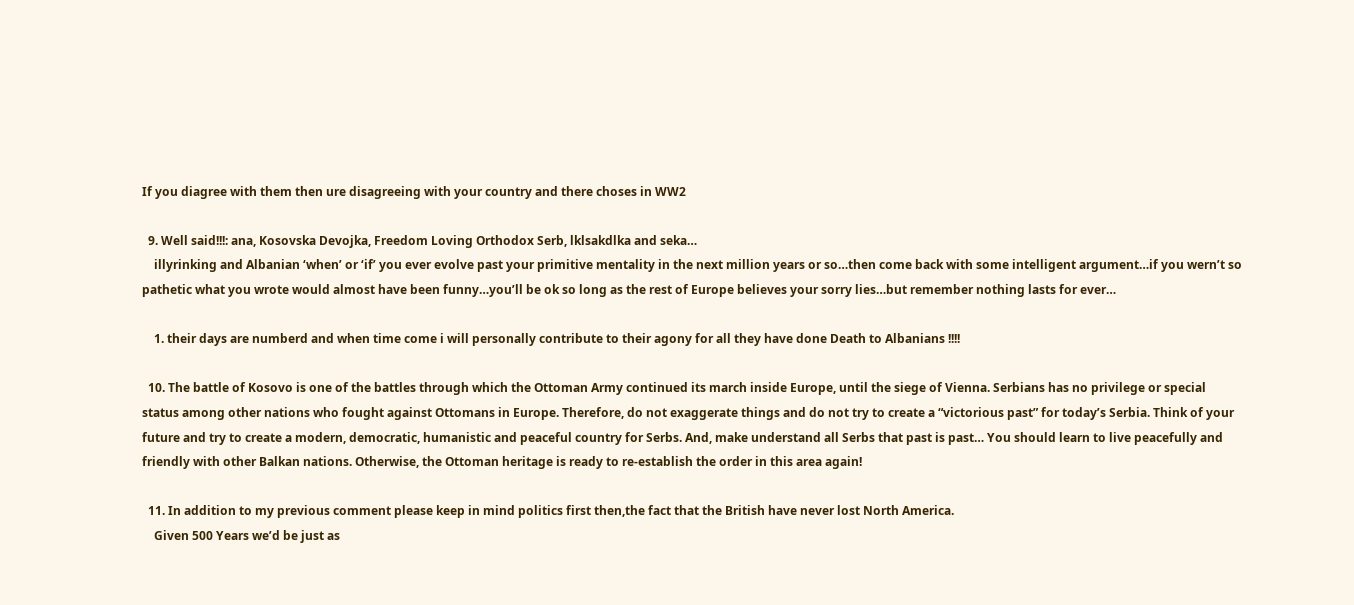If you diagree with them then ure disagreeing with your country and there choses in WW2

  9. Well said!!!: ana, Kosovska Devojka, Freedom Loving Orthodox Serb, lklsakdlka and seka…
    illyrinking and Albanian ‘when’ or ‘if’ you ever evolve past your primitive mentality in the next million years or so…then come back with some intelligent argument…if you wern’t so pathetic what you wrote would almost have been funny…you’ll be ok so long as the rest of Europe believes your sorry lies…but remember nothing lasts for ever…

    1. their days are numberd and when time come i will personally contribute to their agony for all they have done Death to Albanians !!!!

  10. The battle of Kosovo is one of the battles through which the Ottoman Army continued its march inside Europe, until the siege of Vienna. Serbians has no privilege or special status among other nations who fought against Ottomans in Europe. Therefore, do not exaggerate things and do not try to create a “victorious past” for today’s Serbia. Think of your future and try to create a modern, democratic, humanistic and peaceful country for Serbs. And, make understand all Serbs that past is past… You should learn to live peacefully and friendly with other Balkan nations. Otherwise, the Ottoman heritage is ready to re-establish the order in this area again!

  11. In addition to my previous comment please keep in mind politics first then,the fact that the British have never lost North America.
    Given 500 Years we’d be just as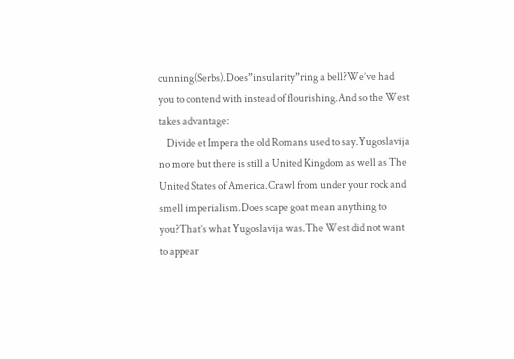cunning(Serbs).Does”insularity”ring a bell?We’ve had you to contend with instead of flourishing.And so the West takes advantage:
    Divide et Impera the old Romans used to say.Yugoslavija no more but there is still a United Kingdom as well as The United States of America.Crawl from under your rock and smell imperialism.Does scape goat mean anything to you?That’s what Yugoslavija was.The West did not want to appear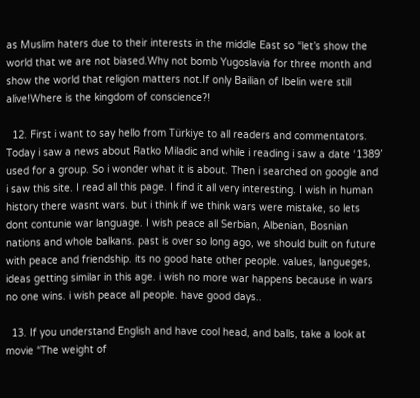as Muslim haters due to their interests in the middle East so “let’s show the world that we are not biased.Why not bomb Yugoslavia for three month and show the world that religion matters not.If only Bailian of Ibelin were still alive!Where is the kingdom of conscience?!

  12. First i want to say hello from Türkiye to all readers and commentators. Today i saw a news about Ratko Miladic and while i reading i saw a date ‘1389’ used for a group. So i wonder what it is about. Then i searched on google and i saw this site. I read all this page. I find it all very interesting. I wish in human history there wasnt wars. but i think if we think wars were mistake, so lets dont contunie war language. I wish peace all Serbian, Albenian, Bosnian nations and whole balkans. past is over so long ago, we should built on future with peace and friendship. its no good hate other people. values, langueges, ideas getting similar in this age. i wish no more war happens because in wars no one wins. i wish peace all people. have good days..

  13. If you understand English and have cool head, and balls, take a look at movie “The weight of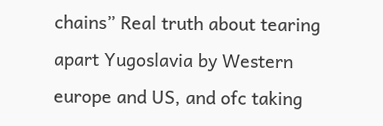chains” Real truth about tearing apart Yugoslavia by Western europe and US, and ofc taking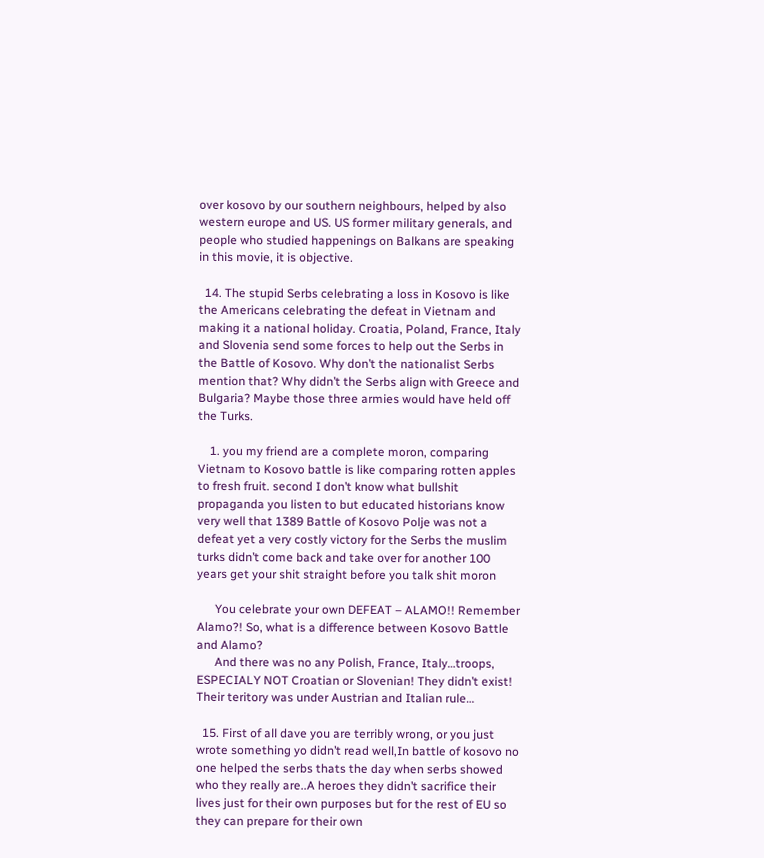over kosovo by our southern neighbours, helped by also western europe and US. US former military generals, and people who studied happenings on Balkans are speaking in this movie, it is objective.

  14. The stupid Serbs celebrating a loss in Kosovo is like the Americans celebrating the defeat in Vietnam and making it a national holiday. Croatia, Poland, France, Italy and Slovenia send some forces to help out the Serbs in the Battle of Kosovo. Why don’t the nationalist Serbs mention that? Why didn’t the Serbs align with Greece and Bulgaria? Maybe those three armies would have held off the Turks.

    1. you my friend are a complete moron, comparing Vietnam to Kosovo battle is like comparing rotten apples to fresh fruit. second I don’t know what bullshit propaganda you listen to but educated historians know very well that 1389 Battle of Kosovo Polje was not a defeat yet a very costly victory for the Serbs the muslim turks didn’t come back and take over for another 100 years get your shit straight before you talk shit moron

      You celebrate your own DEFEAT – ALAMO!! Remember Alamo?! So, what is a difference between Kosovo Battle and Alamo?
      And there was no any Polish, France, Italy…troops, ESPECIALY NOT Croatian or Slovenian! They didn’t exist! Their teritory was under Austrian and Italian rule…

  15. First of all dave you are terribly wrong, or you just wrote something yo didn’t read well,In battle of kosovo no one helped the serbs thats the day when serbs showed who they really are..A heroes they didn’t sacrifice their lives just for their own purposes but for the rest of EU so they can prepare for their own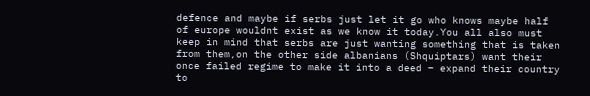defence and maybe if serbs just let it go who knows maybe half of europe wouldnt exist as we know it today.You all also must keep in mind that serbs are just wanting something that is taken from them,on the other side albanians (Shquiptars) want their once failed regime to make it into a deed – expand their country to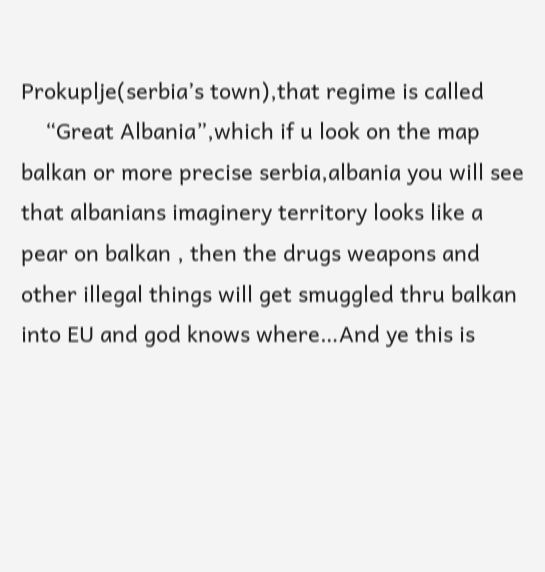Prokuplje(serbia’s town),that regime is called
    “Great Albania”,which if u look on the map balkan or more precise serbia,albania you will see that albanians imaginery territory looks like a pear on balkan , then the drugs weapons and other illegal things will get smuggled thru balkan into EU and god knows where…And ye this is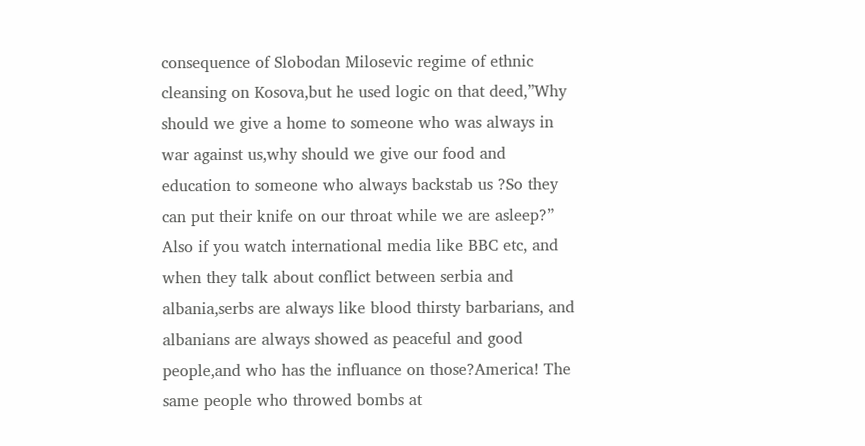consequence of Slobodan Milosevic regime of ethnic cleansing on Kosova,but he used logic on that deed,”Why should we give a home to someone who was always in war against us,why should we give our food and education to someone who always backstab us ?So they can put their knife on our throat while we are asleep?” Also if you watch international media like BBC etc, and when they talk about conflict between serbia and albania,serbs are always like blood thirsty barbarians, and albanians are always showed as peaceful and good people,and who has the influance on those?America! The same people who throwed bombs at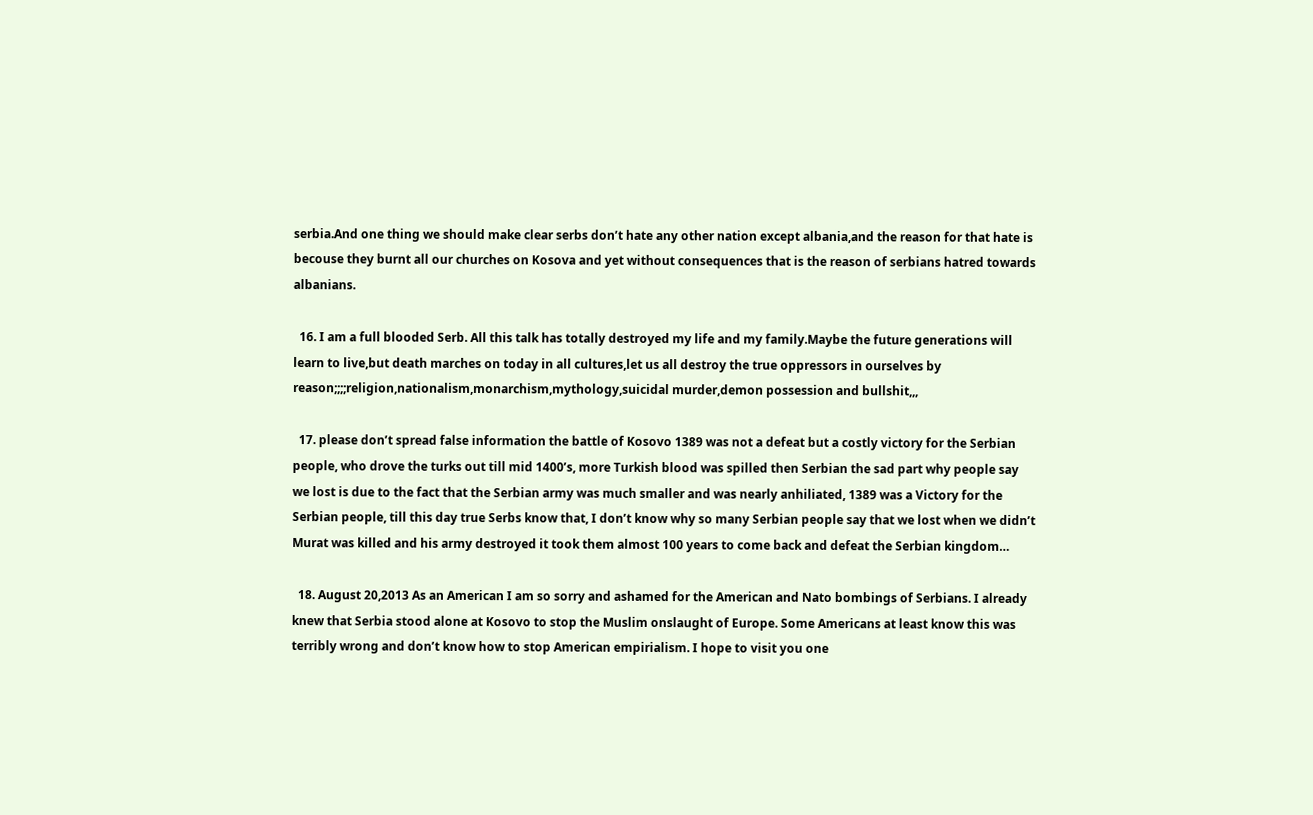serbia.And one thing we should make clear serbs don’t hate any other nation except albania,and the reason for that hate is becouse they burnt all our churches on Kosova and yet without consequences that is the reason of serbians hatred towards albanians.

  16. I am a full blooded Serb. All this talk has totally destroyed my life and my family.Maybe the future generations will learn to live,but death marches on today in all cultures,let us all destroy the true oppressors in ourselves by reason;;;;religion,nationalism,monarchism,mythology,suicidal murder,demon possession and bullshit,,,

  17. please don’t spread false information the battle of Kosovo 1389 was not a defeat but a costly victory for the Serbian people, who drove the turks out till mid 1400’s, more Turkish blood was spilled then Serbian the sad part why people say we lost is due to the fact that the Serbian army was much smaller and was nearly anhiliated, 1389 was a Victory for the Serbian people, till this day true Serbs know that, I don’t know why so many Serbian people say that we lost when we didn’t Murat was killed and his army destroyed it took them almost 100 years to come back and defeat the Serbian kingdom…

  18. August 20,2013 As an American I am so sorry and ashamed for the American and Nato bombings of Serbians. I already knew that Serbia stood alone at Kosovo to stop the Muslim onslaught of Europe. Some Americans at least know this was terribly wrong and don’t know how to stop American empirialism. I hope to visit you one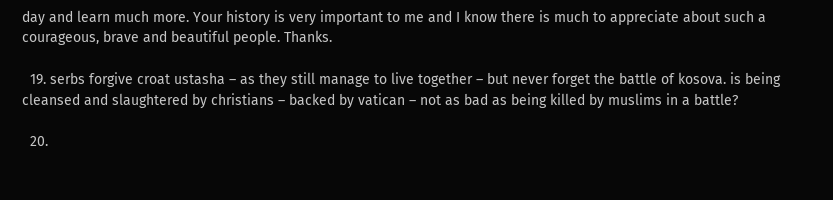day and learn much more. Your history is very important to me and I know there is much to appreciate about such a courageous, brave and beautiful people. Thanks.

  19. serbs forgive croat ustasha – as they still manage to live together – but never forget the battle of kosova. is being cleansed and slaughtered by christians – backed by vatican – not as bad as being killed by muslims in a battle?

  20.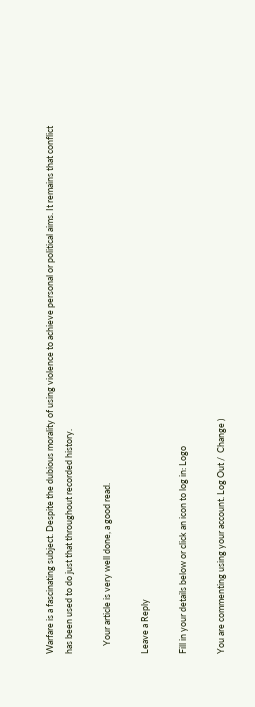Warfare is a fascinating subject. Despite the dubious morality of using violence to achieve personal or political aims. It remains that conflict has been used to do just that throughout recorded history.

    Your article is very well done, a good read.

Leave a Reply

Fill in your details below or click an icon to log in: Logo

You are commenting using your account. Log Out /  Change )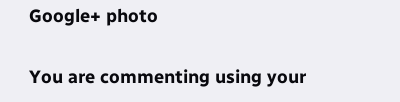Google+ photo

You are commenting using your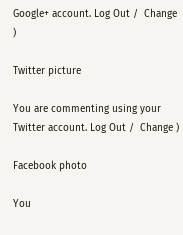Google+ account. Log Out /  Change )

Twitter picture

You are commenting using your Twitter account. Log Out /  Change )

Facebook photo

You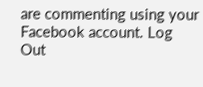are commenting using your Facebook account. Log Out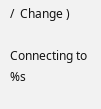/  Change )

Connecting to %s